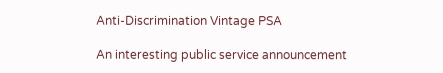Anti-Discrimination Vintage PSA

An interesting public service announcement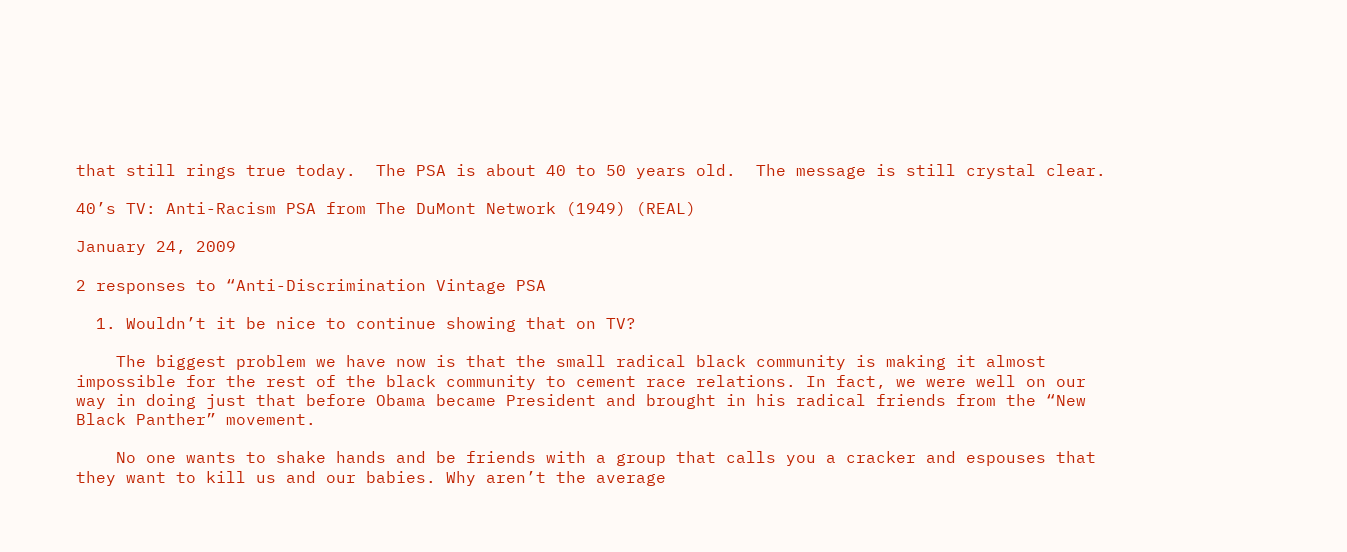that still rings true today.  The PSA is about 40 to 50 years old.  The message is still crystal clear.

40’s TV: Anti-Racism PSA from The DuMont Network (1949) (REAL)

January 24, 2009

2 responses to “Anti-Discrimination Vintage PSA

  1. Wouldn’t it be nice to continue showing that on TV?

    The biggest problem we have now is that the small radical black community is making it almost impossible for the rest of the black community to cement race relations. In fact, we were well on our way in doing just that before Obama became President and brought in his radical friends from the “New Black Panther” movement.

    No one wants to shake hands and be friends with a group that calls you a cracker and espouses that they want to kill us and our babies. Why aren’t the average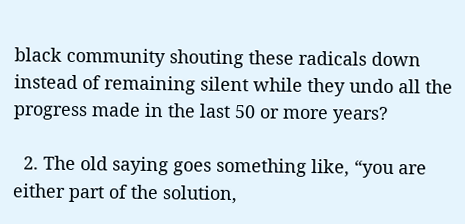black community shouting these radicals down instead of remaining silent while they undo all the progress made in the last 50 or more years?

  2. The old saying goes something like, “you are either part of the solution,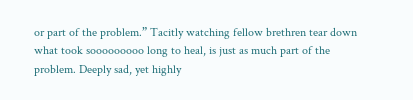or part of the problem.” Tacitly watching fellow brethren tear down what took sooooooooo long to heal, is just as much part of the problem. Deeply sad, yet highly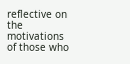reflective on the motivations of those who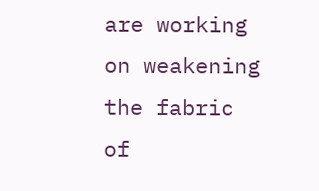are working on weakening the fabric of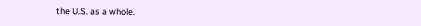the U.S. as a whole.